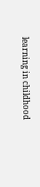learning in childhood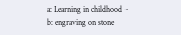a: Learning in childhood ~
b: engraving on stone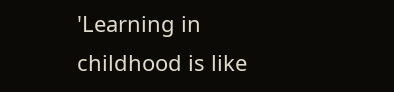'Learning in childhood is like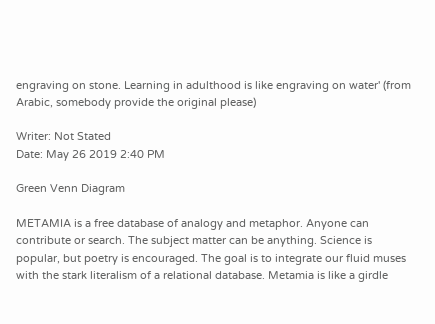engraving on stone. Learning in adulthood is like engraving on water' (from Arabic, somebody provide the original please)

Writer: Not Stated
Date: May 26 2019 2:40 PM

Green Venn Diagram

METAMIA is a free database of analogy and metaphor. Anyone can contribute or search. The subject matter can be anything. Science is popular, but poetry is encouraged. The goal is to integrate our fluid muses with the stark literalism of a relational database. Metamia is like a girdle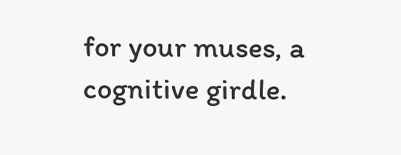for your muses, a cognitive girdle.